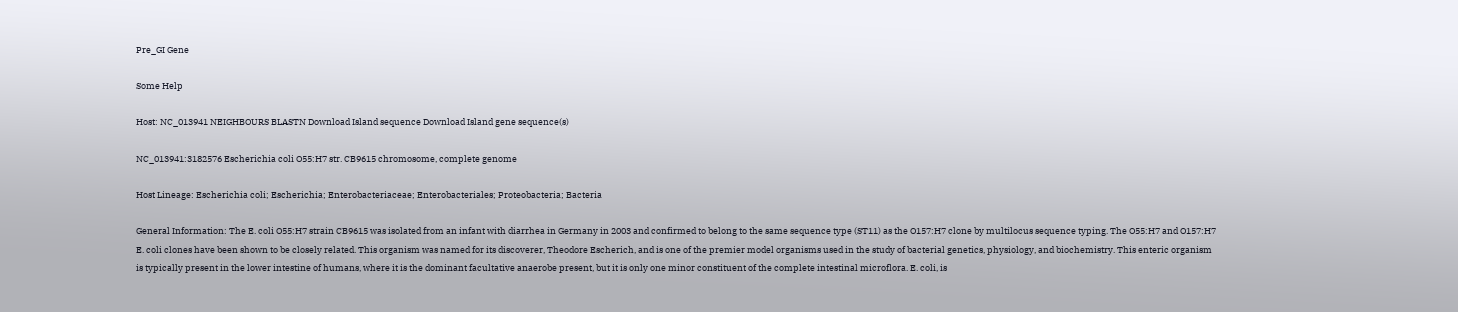Pre_GI Gene

Some Help

Host: NC_013941 NEIGHBOURS BLASTN Download Island sequence Download Island gene sequence(s)

NC_013941:3182576 Escherichia coli O55:H7 str. CB9615 chromosome, complete genome

Host Lineage: Escherichia coli; Escherichia; Enterobacteriaceae; Enterobacteriales; Proteobacteria; Bacteria

General Information: The E. coli O55:H7 strain CB9615 was isolated from an infant with diarrhea in Germany in 2003 and confirmed to belong to the same sequence type (ST11) as the O157:H7 clone by multilocus sequence typing. The O55:H7 and O157:H7 E. coli clones have been shown to be closely related. This organism was named for its discoverer, Theodore Escherich, and is one of the premier model organisms used in the study of bacterial genetics, physiology, and biochemistry. This enteric organism is typically present in the lower intestine of humans, where it is the dominant facultative anaerobe present, but it is only one minor constituent of the complete intestinal microflora. E. coli, is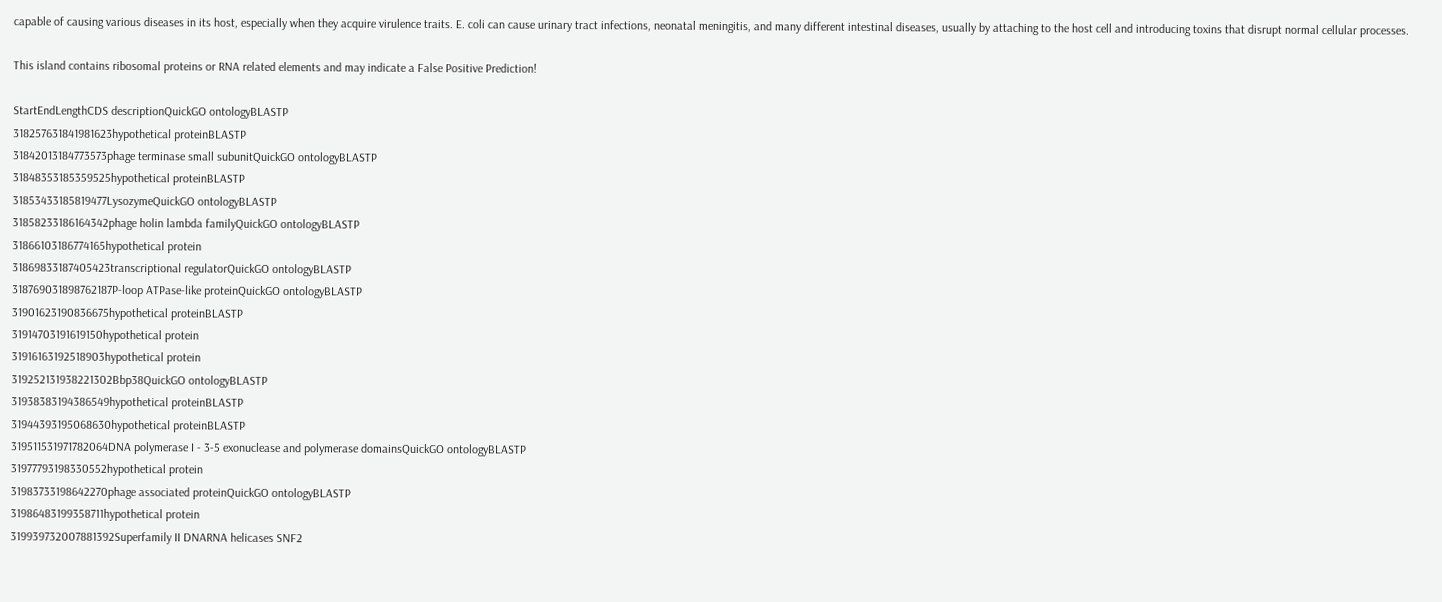capable of causing various diseases in its host, especially when they acquire virulence traits. E. coli can cause urinary tract infections, neonatal meningitis, and many different intestinal diseases, usually by attaching to the host cell and introducing toxins that disrupt normal cellular processes.

This island contains ribosomal proteins or RNA related elements and may indicate a False Positive Prediction!

StartEndLengthCDS descriptionQuickGO ontologyBLASTP
318257631841981623hypothetical proteinBLASTP
31842013184773573phage terminase small subunitQuickGO ontologyBLASTP
31848353185359525hypothetical proteinBLASTP
31853433185819477LysozymeQuickGO ontologyBLASTP
31858233186164342phage holin lambda familyQuickGO ontologyBLASTP
31866103186774165hypothetical protein
31869833187405423transcriptional regulatorQuickGO ontologyBLASTP
318769031898762187P-loop ATPase-like proteinQuickGO ontologyBLASTP
31901623190836675hypothetical proteinBLASTP
31914703191619150hypothetical protein
31916163192518903hypothetical protein
319252131938221302Bbp38QuickGO ontologyBLASTP
31938383194386549hypothetical proteinBLASTP
31944393195068630hypothetical proteinBLASTP
319511531971782064DNA polymerase I - 3-5 exonuclease and polymerase domainsQuickGO ontologyBLASTP
31977793198330552hypothetical protein
31983733198642270phage associated proteinQuickGO ontologyBLASTP
31986483199358711hypothetical protein
319939732007881392Superfamily II DNARNA helicases SNF2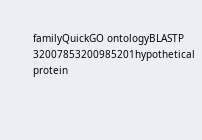familyQuickGO ontologyBLASTP
32007853200985201hypothetical protein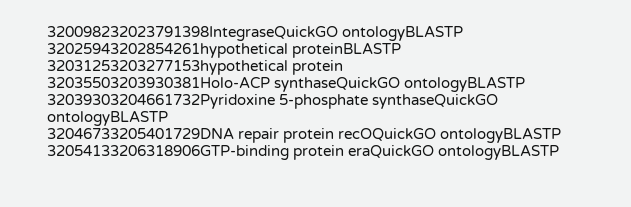320098232023791398IntegraseQuickGO ontologyBLASTP
32025943202854261hypothetical proteinBLASTP
32031253203277153hypothetical protein
32035503203930381Holo-ACP synthaseQuickGO ontologyBLASTP
32039303204661732Pyridoxine 5-phosphate synthaseQuickGO ontologyBLASTP
32046733205401729DNA repair protein recOQuickGO ontologyBLASTP
32054133206318906GTP-binding protein eraQuickGO ontologyBLASTP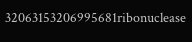32063153206995681ribonuclease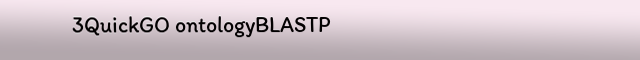3QuickGO ontologyBLASTP